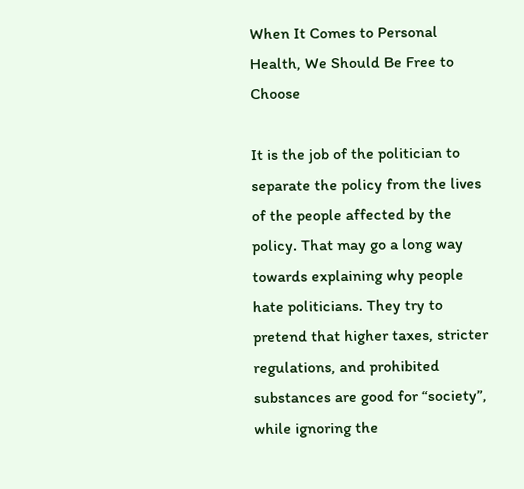When It Comes to Personal Health, We Should Be Free to Choose

It is the job of the politician to separate the policy from the lives of the people affected by the policy. That may go a long way towards explaining why people hate politicians. They try to pretend that higher taxes, stricter regulations, and prohibited substances are good for “society”, while ignoring the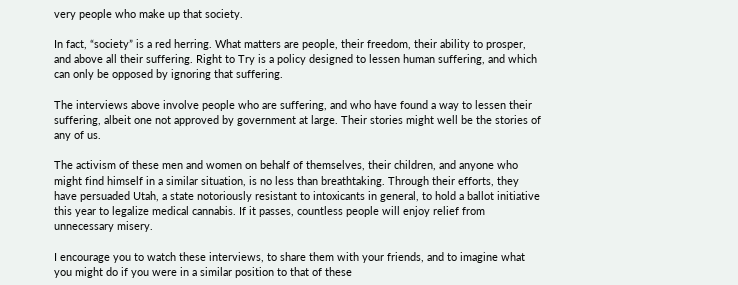very people who make up that society.

In fact, “society” is a red herring. What matters are people, their freedom, their ability to prosper, and above all their suffering. Right to Try is a policy designed to lessen human suffering, and which can only be opposed by ignoring that suffering.

The interviews above involve people who are suffering, and who have found a way to lessen their suffering, albeit one not approved by government at large. Their stories might well be the stories of any of us.

The activism of these men and women on behalf of themselves, their children, and anyone who might find himself in a similar situation, is no less than breathtaking. Through their efforts, they have persuaded Utah, a state notoriously resistant to intoxicants in general, to hold a ballot initiative this year to legalize medical cannabis. If it passes, countless people will enjoy relief from unnecessary misery.

I encourage you to watch these interviews, to share them with your friends, and to imagine what you might do if you were in a similar position to that of these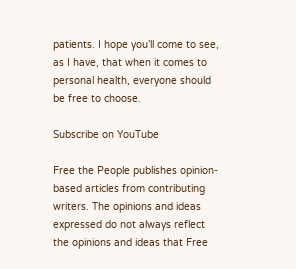patients. I hope you’ll come to see, as I have, that when it comes to personal health, everyone should be free to choose.

Subscribe on YouTube

Free the People publishes opinion-based articles from contributing writers. The opinions and ideas expressed do not always reflect the opinions and ideas that Free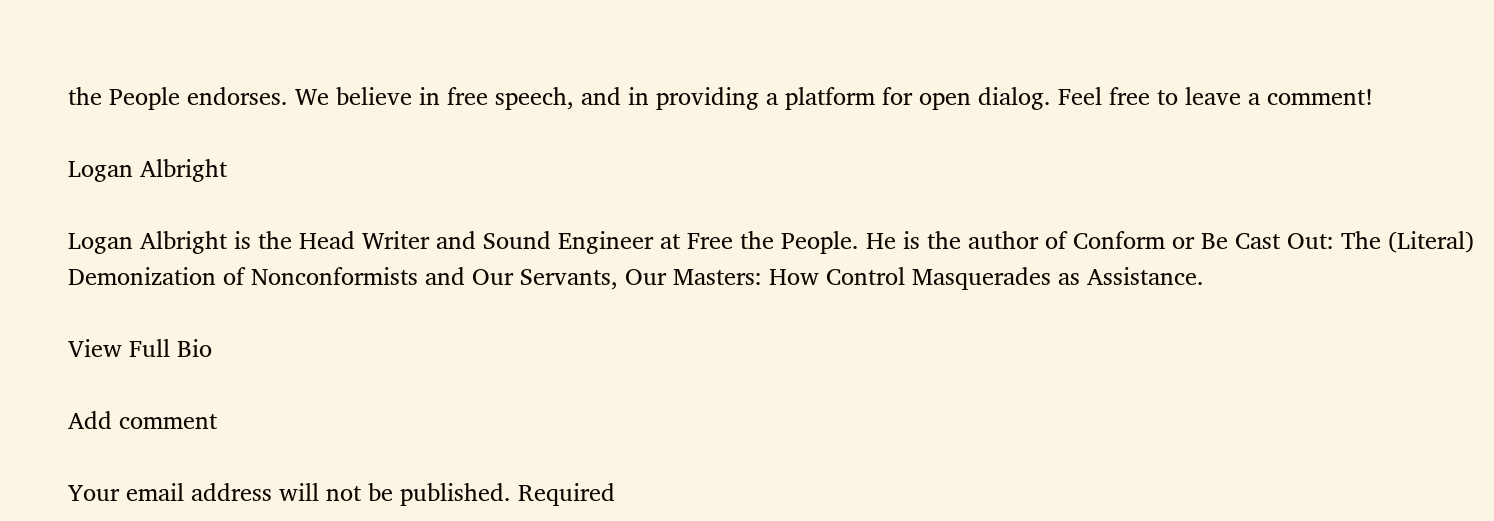the People endorses. We believe in free speech, and in providing a platform for open dialog. Feel free to leave a comment!

Logan Albright

Logan Albright is the Head Writer and Sound Engineer at Free the People. He is the author of Conform or Be Cast Out: The (Literal) Demonization of Nonconformists and Our Servants, Our Masters: How Control Masquerades as Assistance.

View Full Bio

Add comment

Your email address will not be published. Required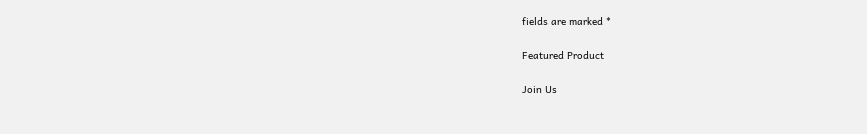fields are marked *

Featured Product

Join Us